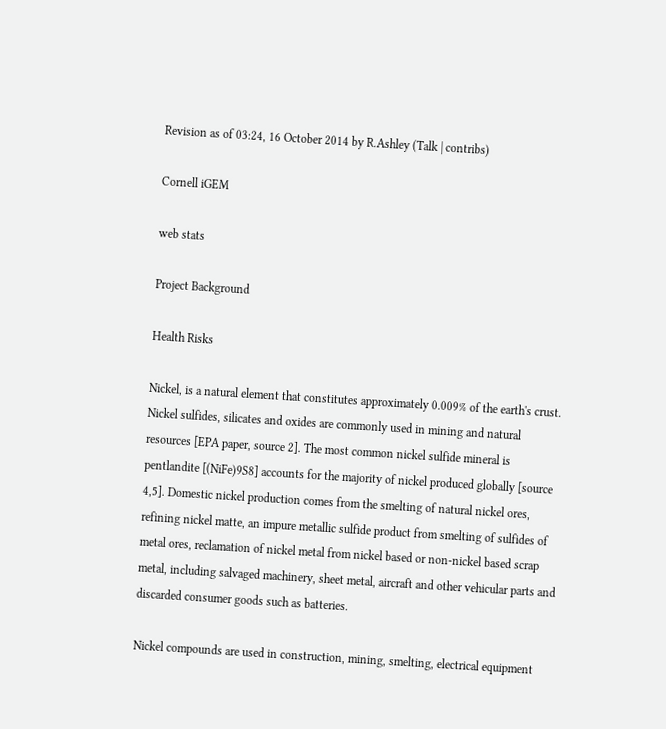Revision as of 03:24, 16 October 2014 by R.Ashley (Talk | contribs)

Cornell iGEM

web stats

Project Background

Health Risks

Nickel, is a natural element that constitutes approximately 0.009% of the earth's crust. Nickel sulfides, silicates and oxides are commonly used in mining and natural resources [EPA paper, source 2]. The most common nickel sulfide mineral is pentlandite [(NiFe)9S8] accounts for the majority of nickel produced globally [source 4,5]. Domestic nickel production comes from the smelting of natural nickel ores, refining nickel matte, an impure metallic sulfide product from smelting of sulfides of metal ores, reclamation of nickel metal from nickel based or non-nickel based scrap metal, including salvaged machinery, sheet metal, aircraft and other vehicular parts and discarded consumer goods such as batteries.

Nickel compounds are used in construction, mining, smelting, electrical equipment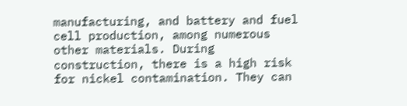manufacturing, and battery and fuel cell production, among numerous other materials. During construction, there is a high risk for nickel contamination. They can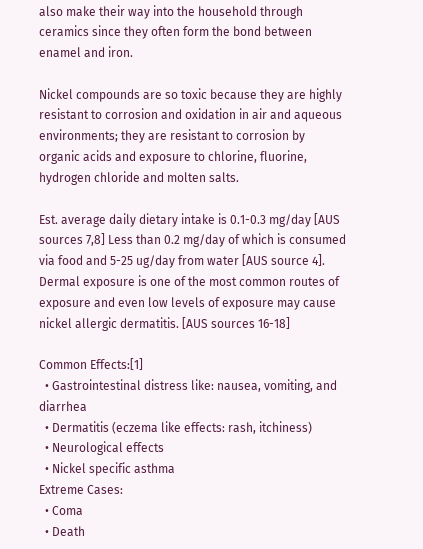also make their way into the household through ceramics since they often form the bond between enamel and iron.

Nickel compounds are so toxic because they are highly resistant to corrosion and oxidation in air and aqueous environments; they are resistant to corrosion by organic acids and exposure to chlorine, fluorine, hydrogen chloride and molten salts.

Est. average daily dietary intake is 0.1-0.3 mg/day [AUS sources 7,8] Less than 0.2 mg/day of which is consumed via food and 5-25 ug/day from water [AUS source 4]. Dermal exposure is one of the most common routes of exposure and even low levels of exposure may cause nickel allergic dermatitis. [AUS sources 16-18]

Common Effects:[1]
  • Gastrointestinal distress like: nausea, vomiting, and diarrhea
  • Dermatitis (eczema like effects: rash, itchiness)
  • Neurological effects
  • Nickel specific asthma
Extreme Cases:
  • Coma
  • Death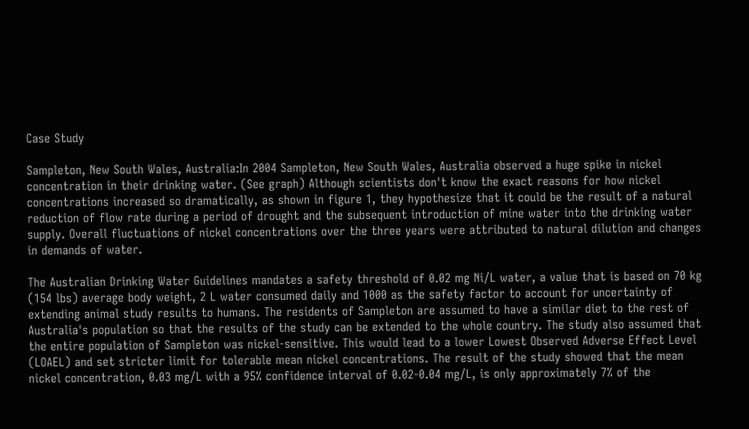Case Study

Sampleton, New South Wales, Australia:In 2004 Sampleton, New South Wales, Australia observed a huge spike in nickel concentration in their drinking water. (See graph) Although scientists don't know the exact reasons for how nickel concentrations increased so dramatically, as shown in figure 1, they hypothesize that it could be the result of a natural reduction of flow rate during a period of drought and the subsequent introduction of mine water into the drinking water supply. Overall fluctuations of nickel concentrations over the three years were attributed to natural dilution and changes in demands of water.

The Australian Drinking Water Guidelines mandates a safety threshold of 0.02 mg Ni/L water, a value that is based on 70 kg (154 lbs) average body weight, 2 L water consumed daily and 1000 as the safety factor to account for uncertainty of extending animal study results to humans. The residents of Sampleton are assumed to have a similar diet to the rest of Australia's population so that the results of the study can be extended to the whole country. The study also assumed that the entire population of Sampleton was nickel-sensitive. This would lead to a lower Lowest Observed Adverse Effect Level (LOAEL) and set stricter limit for tolerable mean nickel concentrations. The result of the study showed that the mean nickel concentration, 0.03 mg/L with a 95% confidence interval of 0.02-0.04 mg/L, is only approximately 7% of the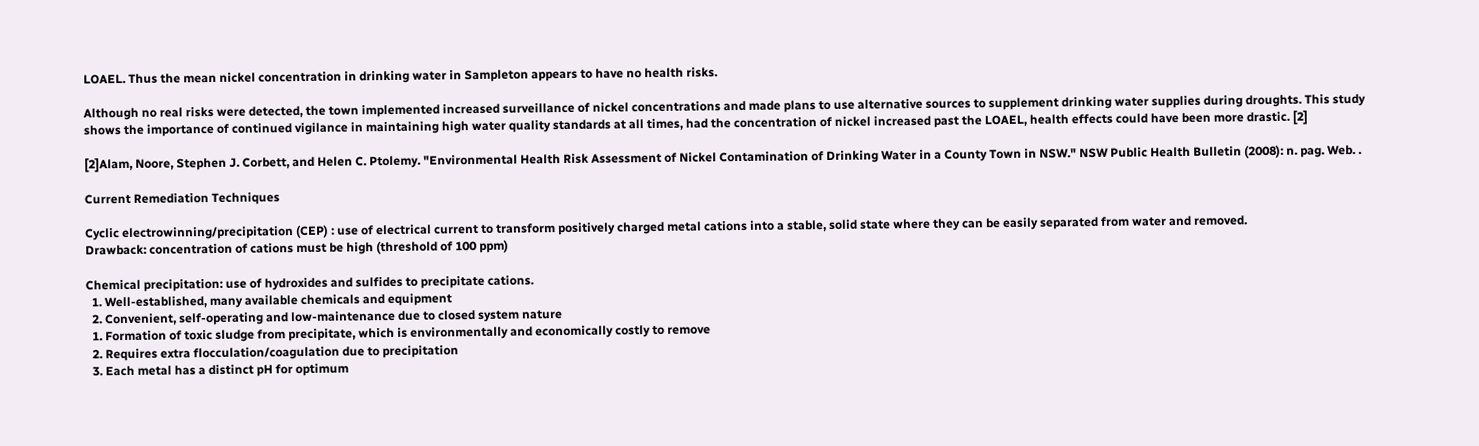LOAEL. Thus the mean nickel concentration in drinking water in Sampleton appears to have no health risks.

Although no real risks were detected, the town implemented increased surveillance of nickel concentrations and made plans to use alternative sources to supplement drinking water supplies during droughts. This study shows the importance of continued vigilance in maintaining high water quality standards at all times, had the concentration of nickel increased past the LOAEL, health effects could have been more drastic. [2]

[2]Alam, Noore, Stephen J. Corbett, and Helen C. Ptolemy. "Environmental Health Risk Assessment of Nickel Contamination of Drinking Water in a County Town in NSW." NSW Public Health Bulletin (2008): n. pag. Web. .

Current Remediation Techniques

Cyclic electrowinning/precipitation (CEP) : use of electrical current to transform positively charged metal cations into a stable, solid state where they can be easily separated from water and removed.
Drawback: concentration of cations must be high (threshold of 100 ppm)

Chemical precipitation: use of hydroxides and sulfides to precipitate cations.
  1. Well-established, many available chemicals and equipment
  2. Convenient, self-operating and low-maintenance due to closed system nature
  1. Formation of toxic sludge from precipitate, which is environmentally and economically costly to remove
  2. Requires extra flocculation/coagulation due to precipitation
  3. Each metal has a distinct pH for optimum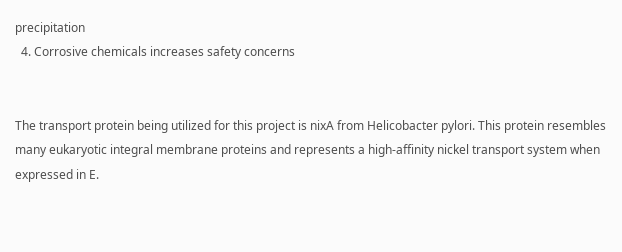precipitation
  4. Corrosive chemicals increases safety concerns


The transport protein being utilized for this project is nixA from Helicobacter pylori. This protein resembles many eukaryotic integral membrane proteins and represents a high-affinity nickel transport system when expressed in E.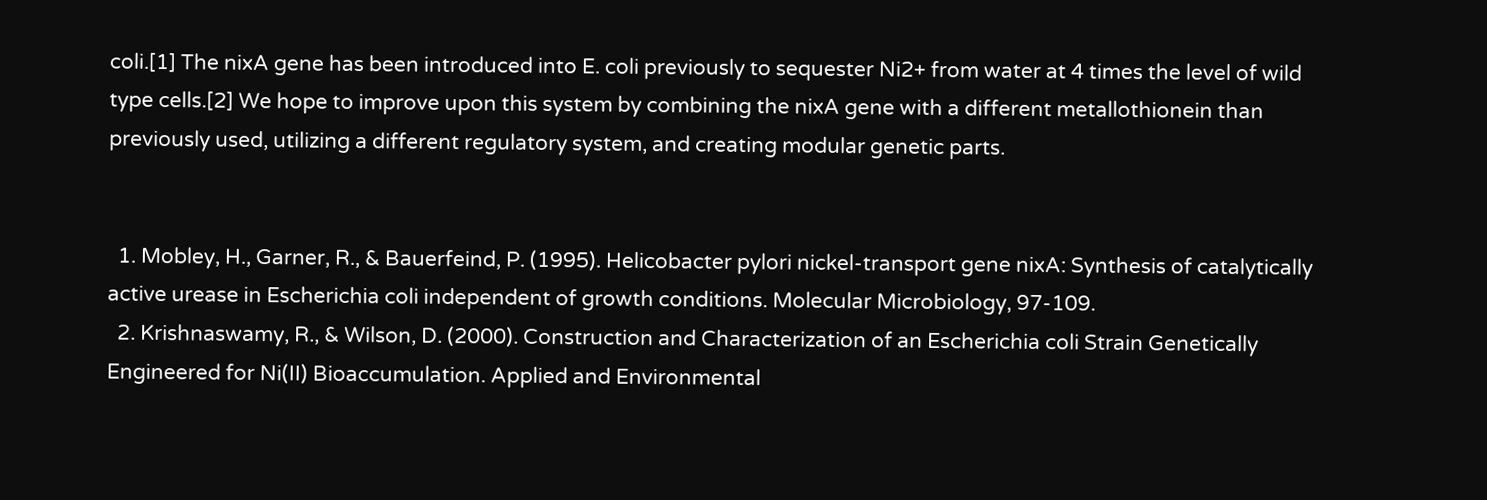coli.[1] The nixA gene has been introduced into E. coli previously to sequester Ni2+ from water at 4 times the level of wild type cells.[2] We hope to improve upon this system by combining the nixA gene with a different metallothionein than previously used, utilizing a different regulatory system, and creating modular genetic parts.


  1. Mobley, H., Garner, R., & Bauerfeind, P. (1995). Helicobacter pylori nickel-transport gene nixA: Synthesis of catalytically active urease in Escherichia coli independent of growth conditions. Molecular Microbiology, 97-109.
  2. Krishnaswamy, R., & Wilson, D. (2000). Construction and Characterization of an Escherichia coli Strain Genetically Engineered for Ni(II) Bioaccumulation. Applied and Environmental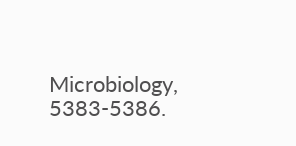Microbiology, 5383-5386.